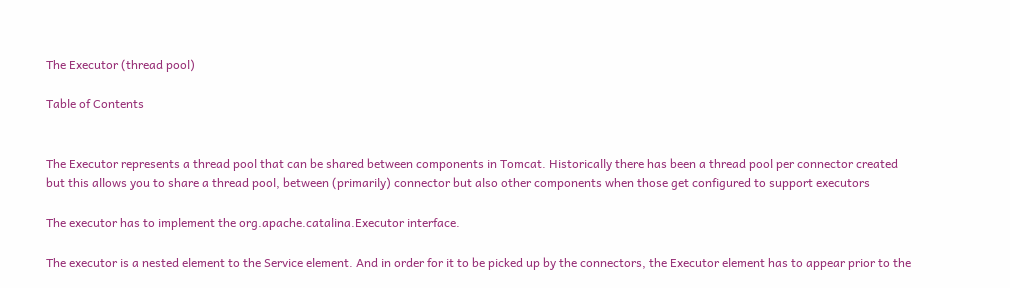The Executor (thread pool)

Table of Contents


The Executor represents a thread pool that can be shared between components in Tomcat. Historically there has been a thread pool per connector created but this allows you to share a thread pool, between (primarily) connector but also other components when those get configured to support executors

The executor has to implement the org.apache.catalina.Executor interface.

The executor is a nested element to the Service element. And in order for it to be picked up by the connectors, the Executor element has to appear prior to the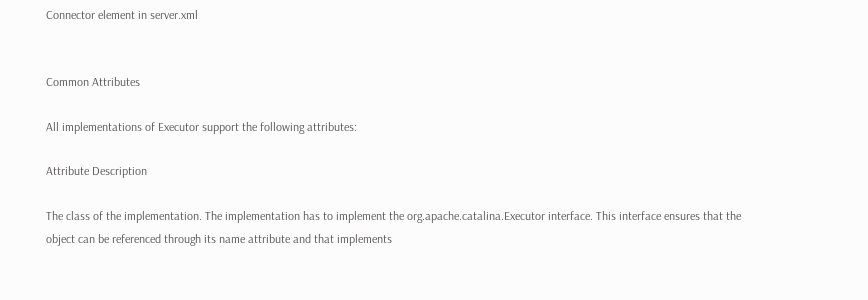Connector element in server.xml


Common Attributes

All implementations of Executor support the following attributes:

Attribute Description

The class of the implementation. The implementation has to implement the org.apache.catalina.Executor interface. This interface ensures that the object can be referenced through its name attribute and that implements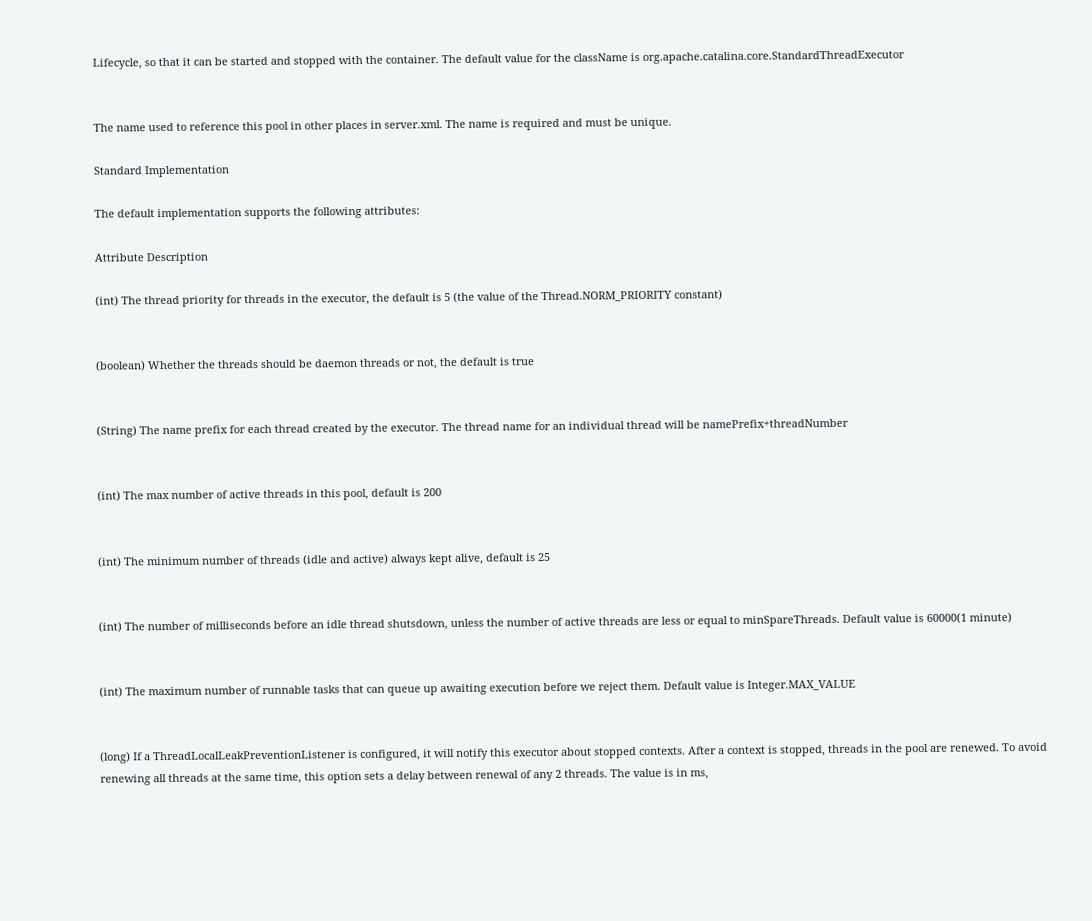Lifecycle, so that it can be started and stopped with the container. The default value for the className is org.apache.catalina.core.StandardThreadExecutor


The name used to reference this pool in other places in server.xml. The name is required and must be unique.

Standard Implementation

The default implementation supports the following attributes:

Attribute Description

(int) The thread priority for threads in the executor, the default is 5 (the value of the Thread.NORM_PRIORITY constant)


(boolean) Whether the threads should be daemon threads or not, the default is true


(String) The name prefix for each thread created by the executor. The thread name for an individual thread will be namePrefix+threadNumber


(int) The max number of active threads in this pool, default is 200


(int) The minimum number of threads (idle and active) always kept alive, default is 25


(int) The number of milliseconds before an idle thread shutsdown, unless the number of active threads are less or equal to minSpareThreads. Default value is 60000(1 minute)


(int) The maximum number of runnable tasks that can queue up awaiting execution before we reject them. Default value is Integer.MAX_VALUE


(long) If a ThreadLocalLeakPreventionListener is configured, it will notify this executor about stopped contexts. After a context is stopped, threads in the pool are renewed. To avoid renewing all threads at the same time, this option sets a delay between renewal of any 2 threads. The value is in ms,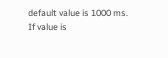default value is 1000 ms. If value is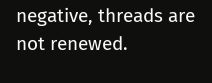negative, threads are not renewed.